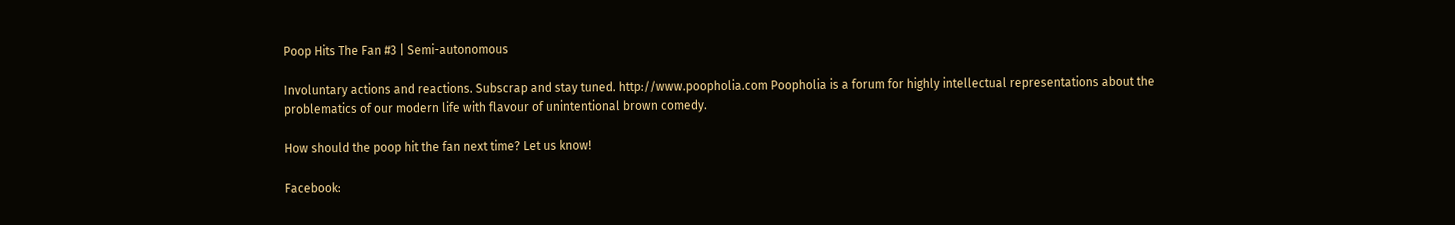Poop Hits The Fan #3 | Semi-autonomous

Involuntary actions and reactions. Subscrap and stay tuned. http://www.poopholia.com Poopholia is a forum for highly intellectual representations about the problematics of our modern life with flavour of unintentional brown comedy.

How should the poop hit the fan next time? Let us know!

Facebook: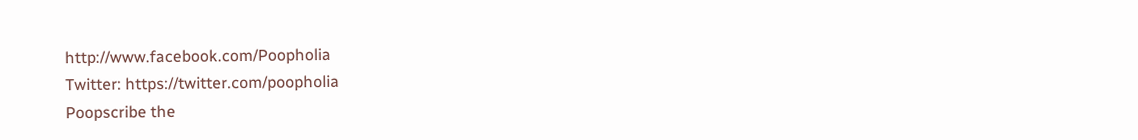http://www.facebook.com/Poopholia
Twitter: https://twitter.com/poopholia
Poopscribe the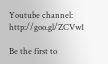Youtube channel: http://goo.gl/ZCVw1

Be the first to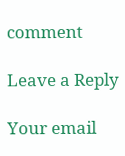comment

Leave a Reply

Your email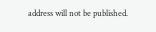address will not be published.